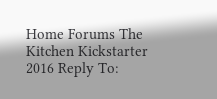Home Forums The Kitchen Kickstarter 2016 Reply To: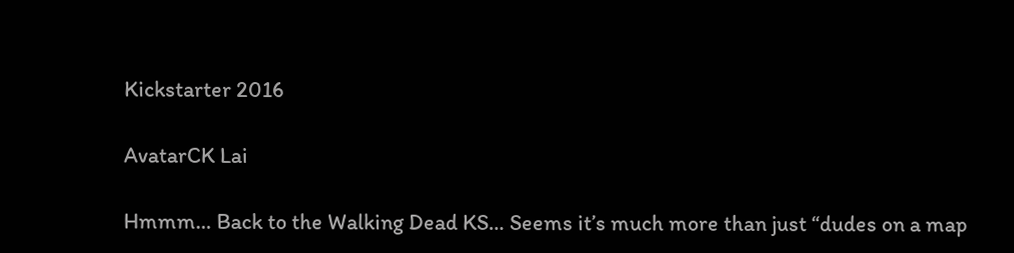Kickstarter 2016

AvatarCK Lai

Hmmm… Back to the Walking Dead KS… Seems it’s much more than just “dudes on a map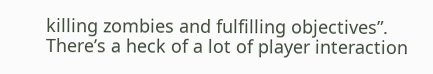killing zombies and fulfilling objectives”. There’s a heck of a lot of player interaction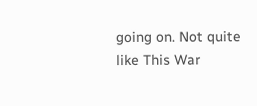going on. Not quite like This War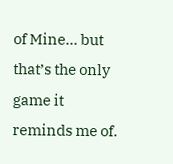of Mine… but that’s the only game it reminds me of.